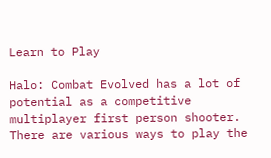Learn to Play

Halo: Combat Evolved has a lot of potential as a competitive multiplayer first person shooter. There are various ways to play the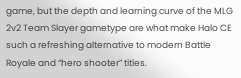game, but the depth and learning curve of the MLG 2v2 Team Slayer gametype are what make Halo CE such a refreshing alternative to modern Battle Royale and “hero shooter” titles.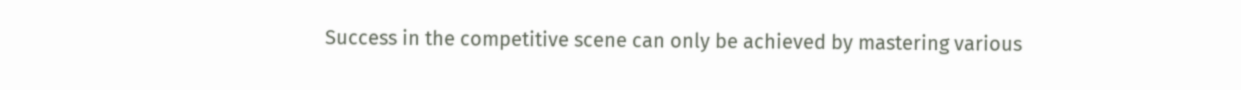Success in the competitive scene can only be achieved by mastering various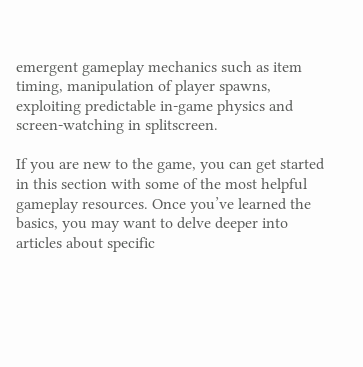emergent gameplay mechanics such as item timing, manipulation of player spawns, exploiting predictable in-game physics and screen-watching in splitscreen.

If you are new to the game, you can get started in this section with some of the most helpful gameplay resources. Once you’ve learned the basics, you may want to delve deeper into articles about specific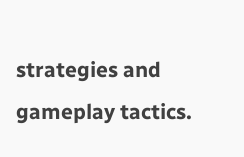strategies and gameplay tactics.